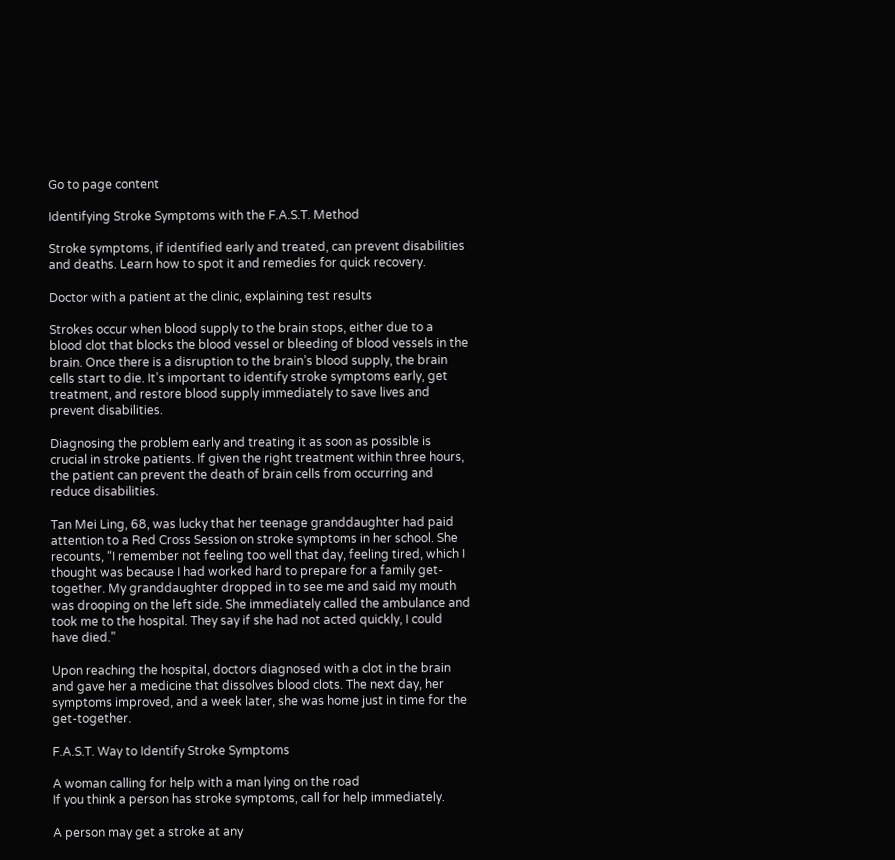Go to page content

Identifying Stroke Symptoms with the F.A.S.T. Method

Stroke symptoms, if identified early and treated, can prevent disabilities and deaths. Learn how to spot it and remedies for quick recovery.

Doctor with a patient at the clinic, explaining test results

Strokes occur when blood supply to the brain stops, either due to a blood clot that blocks the blood vessel or bleeding of blood vessels in the brain. Once there is a disruption to the brain’s blood supply, the brain cells start to die. It’s important to identify stroke symptoms early, get treatment, and restore blood supply immediately to save lives and prevent disabilities.

Diagnosing the problem early and treating it as soon as possible is crucial in stroke patients. If given the right treatment within three hours, the patient can prevent the death of brain cells from occurring and reduce disabilities.

Tan Mei Ling, 68, was lucky that her teenage granddaughter had paid attention to a Red Cross Session on stroke symptoms in her school. She recounts, “I remember not feeling too well that day, feeling tired, which I thought was because I had worked hard to prepare for a family get-together. My granddaughter dropped in to see me and said my mouth was drooping on the left side. She immediately called the ambulance and took me to the hospital. They say if she had not acted quickly, I could have died.”

Upon reaching the hospital, doctors diagnosed with a clot in the brain and gave her a medicine that dissolves blood clots. The next day, her symptoms improved, and a week later, she was home just in time for the get-together.

F.A.S.T. Way to Identify Stroke Symptoms

A woman calling for help with a man lying on the road
If you think a person has stroke symptoms, call for help immediately.

A person may get a stroke at any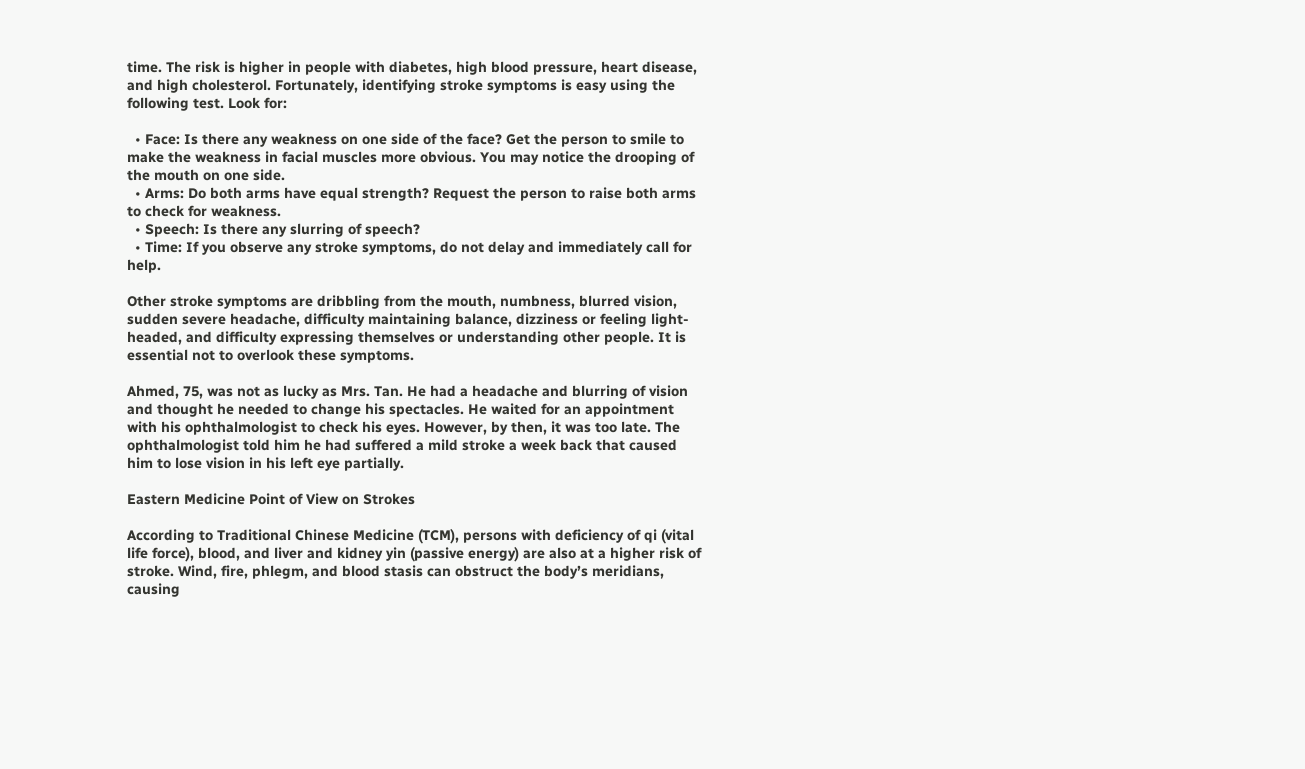time. The risk is higher in people with diabetes, high blood pressure, heart disease, and high cholesterol. Fortunately, identifying stroke symptoms is easy using the following test. Look for:

  • Face: Is there any weakness on one side of the face? Get the person to smile to make the weakness in facial muscles more obvious. You may notice the drooping of the mouth on one side.
  • Arms: Do both arms have equal strength? Request the person to raise both arms to check for weakness.
  • Speech: Is there any slurring of speech?
  • Time: If you observe any stroke symptoms, do not delay and immediately call for help.

Other stroke symptoms are dribbling from the mouth, numbness, blurred vision, sudden severe headache, difficulty maintaining balance, dizziness or feeling light-headed, and difficulty expressing themselves or understanding other people. It is essential not to overlook these symptoms.

Ahmed, 75, was not as lucky as Mrs. Tan. He had a headache and blurring of vision and thought he needed to change his spectacles. He waited for an appointment with his ophthalmologist to check his eyes. However, by then, it was too late. The ophthalmologist told him he had suffered a mild stroke a week back that caused him to lose vision in his left eye partially.

Eastern Medicine Point of View on Strokes

According to Traditional Chinese Medicine (TCM), persons with deficiency of qi (vital life force), blood, and liver and kidney yin (passive energy) are also at a higher risk of stroke. Wind, fire, phlegm, and blood stasis can obstruct the body’s meridians, causing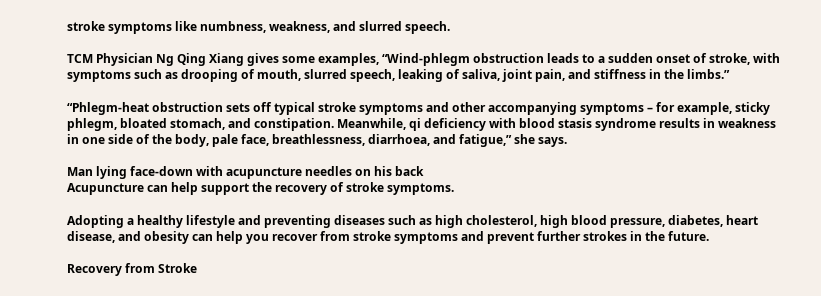stroke symptoms like numbness, weakness, and slurred speech.

TCM Physician Ng Qing Xiang gives some examples, “Wind-phlegm obstruction leads to a sudden onset of stroke, with symptoms such as drooping of mouth, slurred speech, leaking of saliva, joint pain, and stiffness in the limbs.”

“Phlegm-heat obstruction sets off typical stroke symptoms and other accompanying symptoms – for example, sticky phlegm, bloated stomach, and constipation. Meanwhile, qi deficiency with blood stasis syndrome results in weakness in one side of the body, pale face, breathlessness, diarrhoea, and fatigue,” she says.

Man lying face-down with acupuncture needles on his back
Acupuncture can help support the recovery of stroke symptoms.

Adopting a healthy lifestyle and preventing diseases such as high cholesterol, high blood pressure, diabetes, heart disease, and obesity can help you recover from stroke symptoms and prevent further strokes in the future.

Recovery from Stroke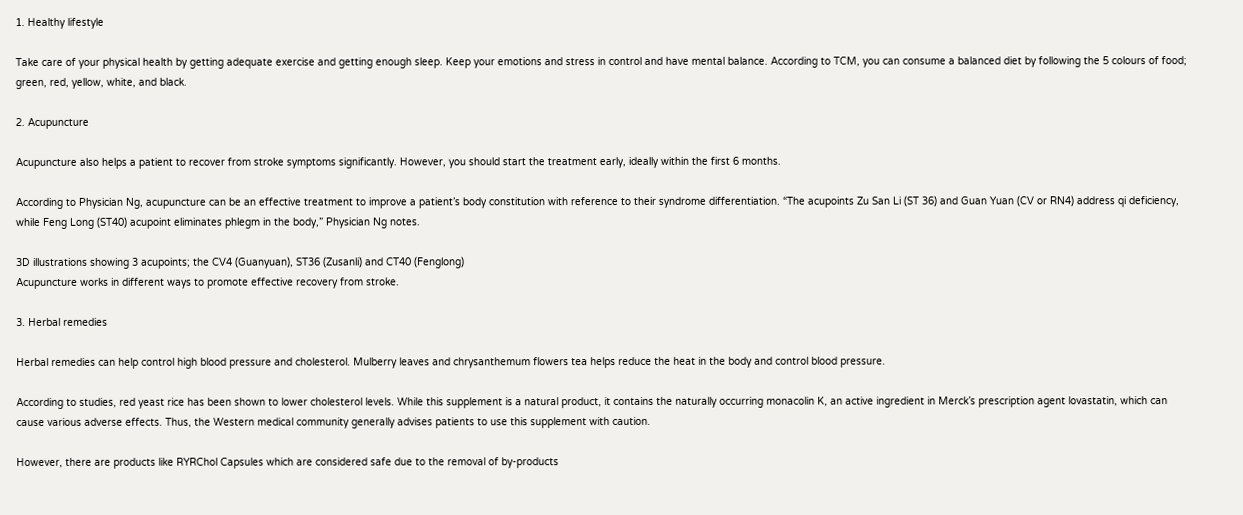1. Healthy lifestyle

Take care of your physical health by getting adequate exercise and getting enough sleep. Keep your emotions and stress in control and have mental balance. According to TCM, you can consume a balanced diet by following the 5 colours of food; green, red, yellow, white, and black.

2. Acupuncture

Acupuncture also helps a patient to recover from stroke symptoms significantly. However, you should start the treatment early, ideally within the first 6 months.

According to Physician Ng, acupuncture can be an effective treatment to improve a patient’s body constitution with reference to their syndrome differentiation. “The acupoints Zu San Li (ST 36) and Guan Yuan (CV or RN4) address qi deficiency, while Feng Long (ST40) acupoint eliminates phlegm in the body,” Physician Ng notes.

3D illustrations showing 3 acupoints; the CV4 (Guanyuan), ST36 (Zusanli) and CT40 (Fenglong)
Acupuncture works in different ways to promote effective recovery from stroke.

3. Herbal remedies

Herbal remedies can help control high blood pressure and cholesterol. Mulberry leaves and chrysanthemum flowers tea helps reduce the heat in the body and control blood pressure.

According to studies, red yeast rice has been shown to lower cholesterol levels. While this supplement is a natural product, it contains the naturally occurring monacolin K, an active ingredient in Merck’s prescription agent lovastatin, which can cause various adverse effects. Thus, the Western medical community generally advises patients to use this supplement with caution.

However, there are products like RYRChol Capsules which are considered safe due to the removal of by-products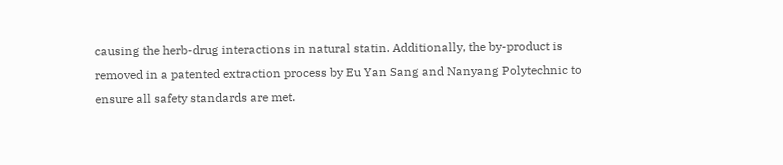causing the herb-drug interactions in natural statin. Additionally, the by-product is removed in a patented extraction process by Eu Yan Sang and Nanyang Polytechnic to ensure all safety standards are met.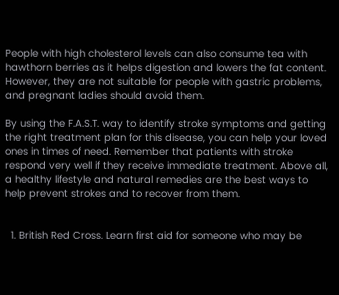People with high cholesterol levels can also consume tea with hawthorn berries as it helps digestion and lowers the fat content. However, they are not suitable for people with gastric problems, and pregnant ladies should avoid them.

By using the F.A.S.T. way to identify stroke symptoms and getting the right treatment plan for this disease, you can help your loved ones in times of need. Remember that patients with stroke respond very well if they receive immediate treatment. Above all, a healthy lifestyle and natural remedies are the best ways to help prevent strokes and to recover from them.


  1. British Red Cross. Learn first aid for someone who may be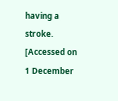having a stroke. [Accessed on 1 December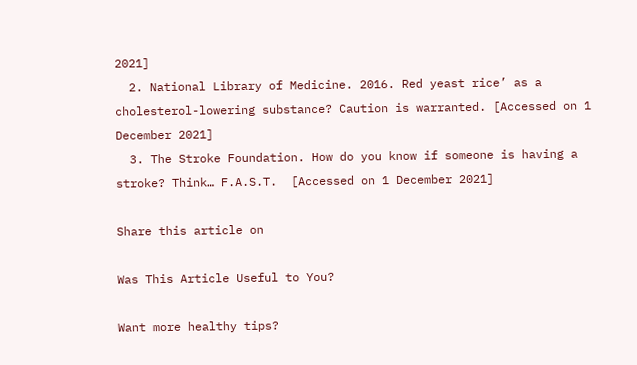2021]
  2. National Library of Medicine. 2016. Red yeast rice’ as a cholesterol-lowering substance? Caution is warranted. [Accessed on 1 December 2021]
  3. The Stroke Foundation. How do you know if someone is having a stroke? Think… F.A.S.T.  [Accessed on 1 December 2021]

Share this article on

Was This Article Useful to You?

Want more healthy tips?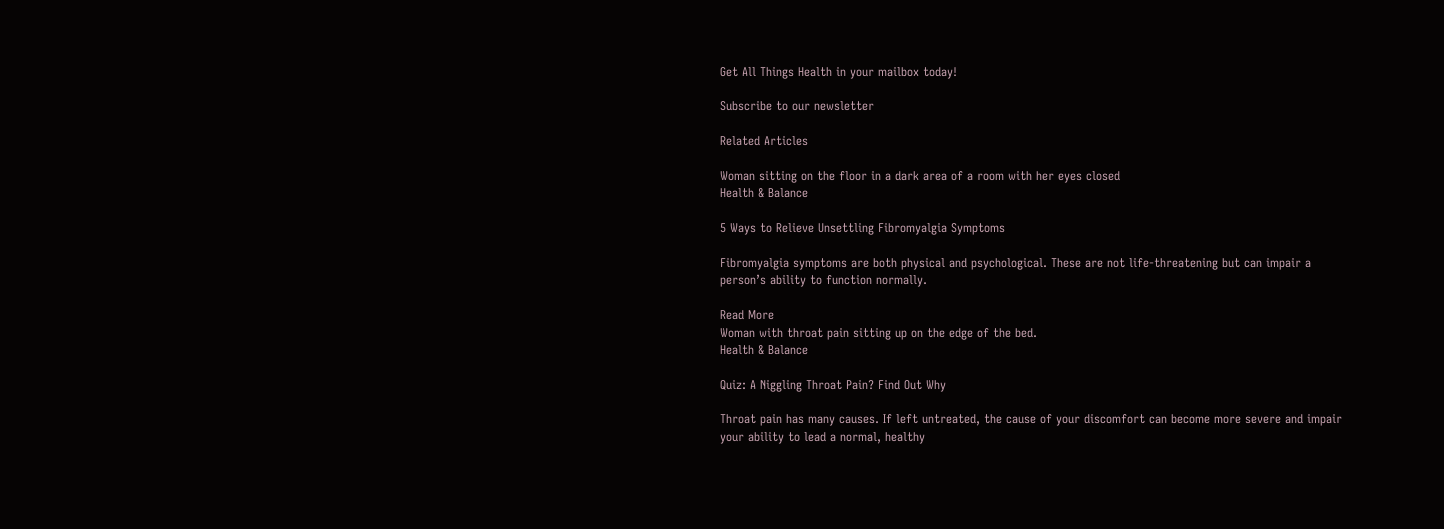Get All Things Health in your mailbox today!

Subscribe to our newsletter

Related Articles

Woman sitting on the floor in a dark area of a room with her eyes closed
Health & Balance

5 Ways to Relieve Unsettling Fibromyalgia Symptoms

Fibromyalgia symptoms are both physical and psychological. These are not life-threatening but can impair a person’s ability to function normally.

Read More
Woman with throat pain sitting up on the edge of the bed.
Health & Balance

Quiz: A Niggling Throat Pain? Find Out Why

Throat pain has many causes. If left untreated, the cause of your discomfort can become more severe and impair your ability to lead a normal, healthy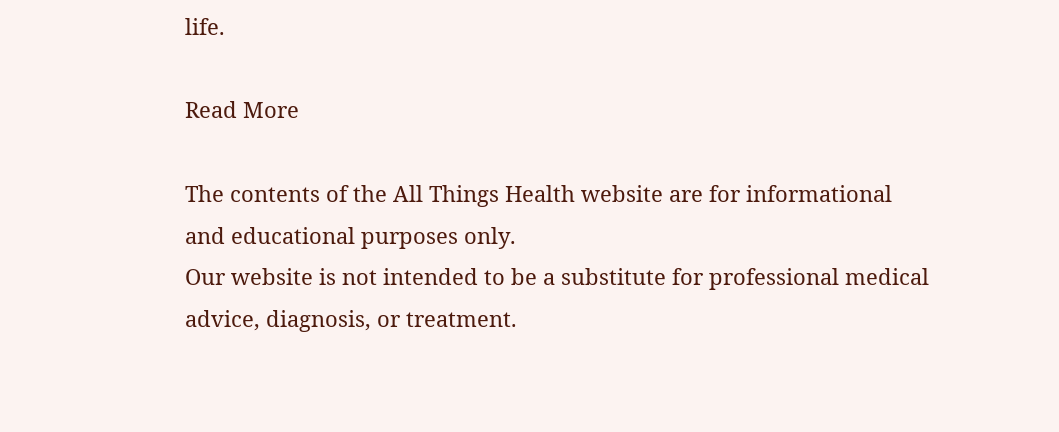life.

Read More

The contents of the All Things Health website are for informational and educational purposes only.
Our website is not intended to be a substitute for professional medical advice, diagnosis, or treatment.